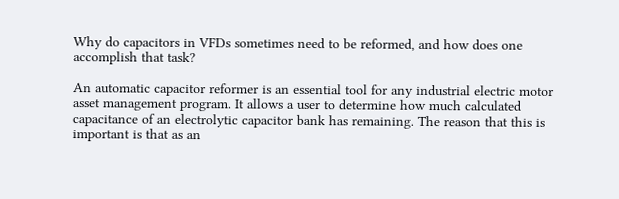Why do capacitors in VFDs sometimes need to be reformed, and how does one accomplish that task?

An automatic capacitor reformer is an essential tool for any industrial electric motor asset management program. It allows a user to determine how much calculated capacitance of an electrolytic capacitor bank has remaining. The reason that this is important is that as an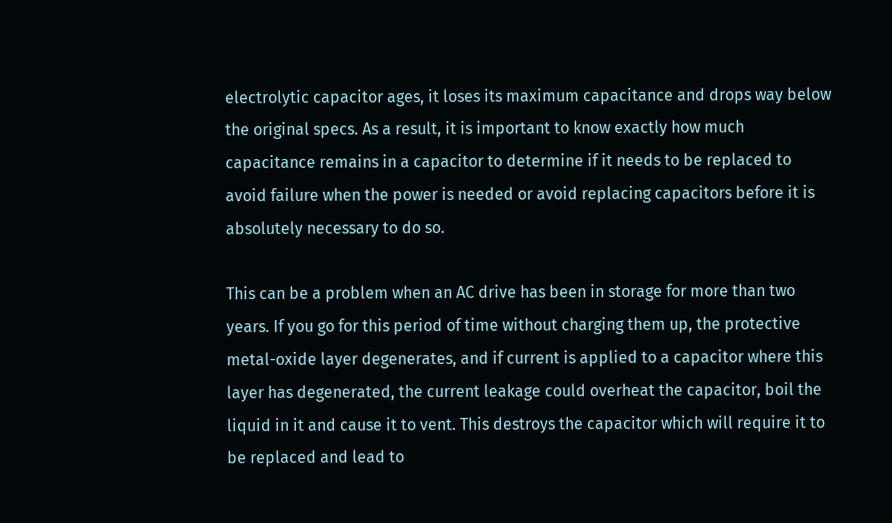electrolytic capacitor ages, it loses its maximum capacitance and drops way below the original specs. As a result, it is important to know exactly how much capacitance remains in a capacitor to determine if it needs to be replaced to avoid failure when the power is needed or avoid replacing capacitors before it is absolutely necessary to do so.

This can be a problem when an AC drive has been in storage for more than two years. If you go for this period of time without charging them up, the protective metal-oxide layer degenerates, and if current is applied to a capacitor where this layer has degenerated, the current leakage could overheat the capacitor, boil the liquid in it and cause it to vent. This destroys the capacitor which will require it to be replaced and lead to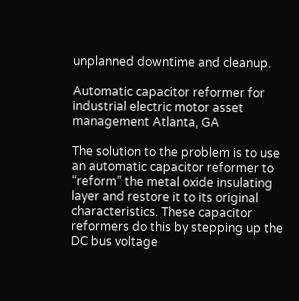unplanned downtime and cleanup.

Automatic capacitor reformer for industrial electric motor asset management Atlanta, GA

The solution to the problem is to use an automatic capacitor reformer to “reform” the metal oxide insulating layer and restore it to its original characteristics. These capacitor reformers do this by stepping up the DC bus voltage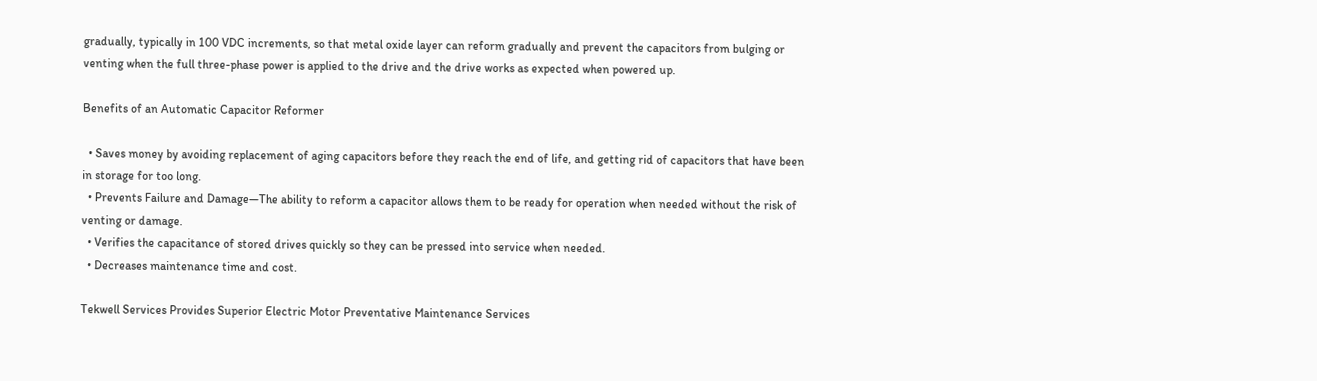gradually, typically in 100 VDC increments, so that metal oxide layer can reform gradually and prevent the capacitors from bulging or venting when the full three-phase power is applied to the drive and the drive works as expected when powered up.

Benefits of an Automatic Capacitor Reformer

  • Saves money by avoiding replacement of aging capacitors before they reach the end of life, and getting rid of capacitors that have been in storage for too long.
  • Prevents Failure and Damage—The ability to reform a capacitor allows them to be ready for operation when needed without the risk of venting or damage.
  • Verifies the capacitance of stored drives quickly so they can be pressed into service when needed.
  • Decreases maintenance time and cost.

Tekwell Services Provides Superior Electric Motor Preventative Maintenance Services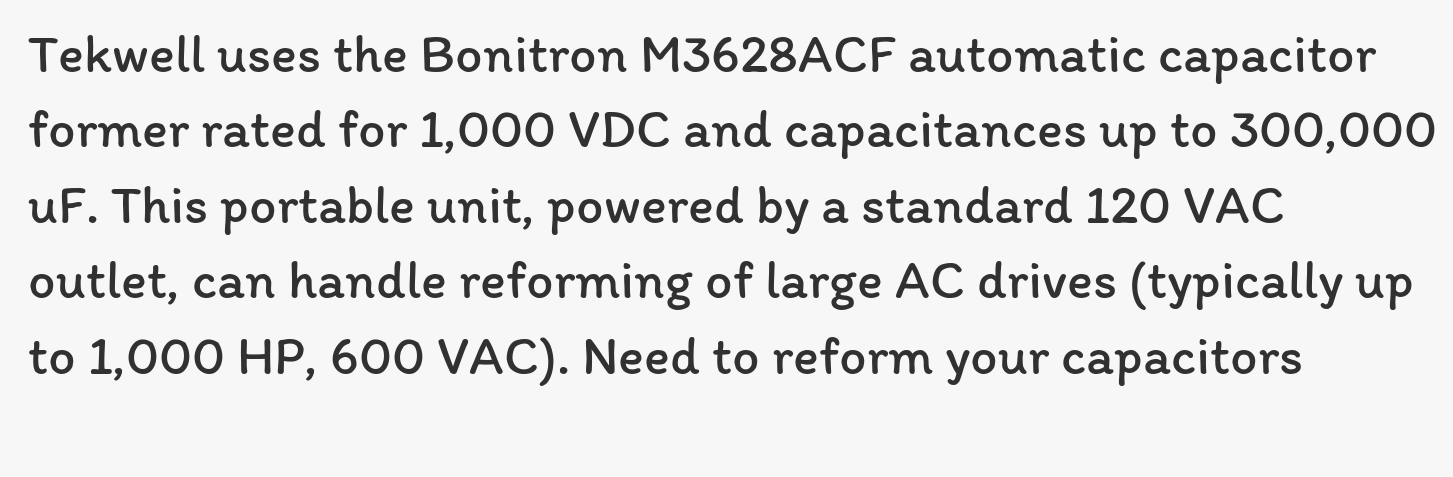Tekwell uses the Bonitron M3628ACF automatic capacitor former rated for 1,000 VDC and capacitances up to 300,000 uF. This portable unit, powered by a standard 120 VAC outlet, can handle reforming of large AC drives (typically up to 1,000 HP, 600 VAC). Need to reform your capacitors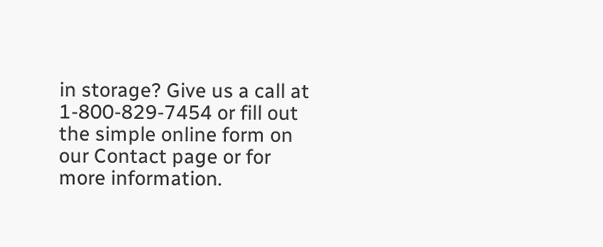in storage? Give us a call at 1-800-829-7454 or fill out the simple online form on our Contact page or for more information.